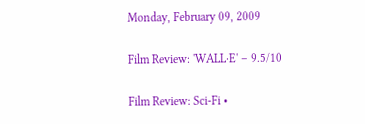Monday, February 09, 2009

Film Review: 'WALL·E' – 9.5/10

Film Review: Sci-Fi •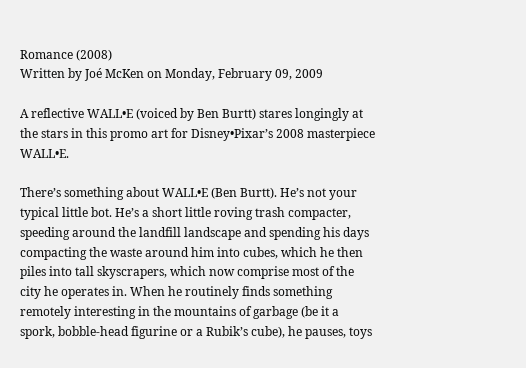Romance (2008)
Written by Joé McKen on Monday, February 09, 2009

A reflective WALL•E (voiced by Ben Burtt) stares longingly at the stars in this promo art for Disney•Pixar’s 2008 masterpiece WALL•E.

There’s something about WALL•E (Ben Burtt). He’s not your typical little bot. He’s a short little roving trash compacter, speeding around the landfill landscape and spending his days compacting the waste around him into cubes, which he then piles into tall skyscrapers, which now comprise most of the city he operates in. When he routinely finds something remotely interesting in the mountains of garbage (be it a spork, bobble-head figurine or a Rubik’s cube), he pauses, toys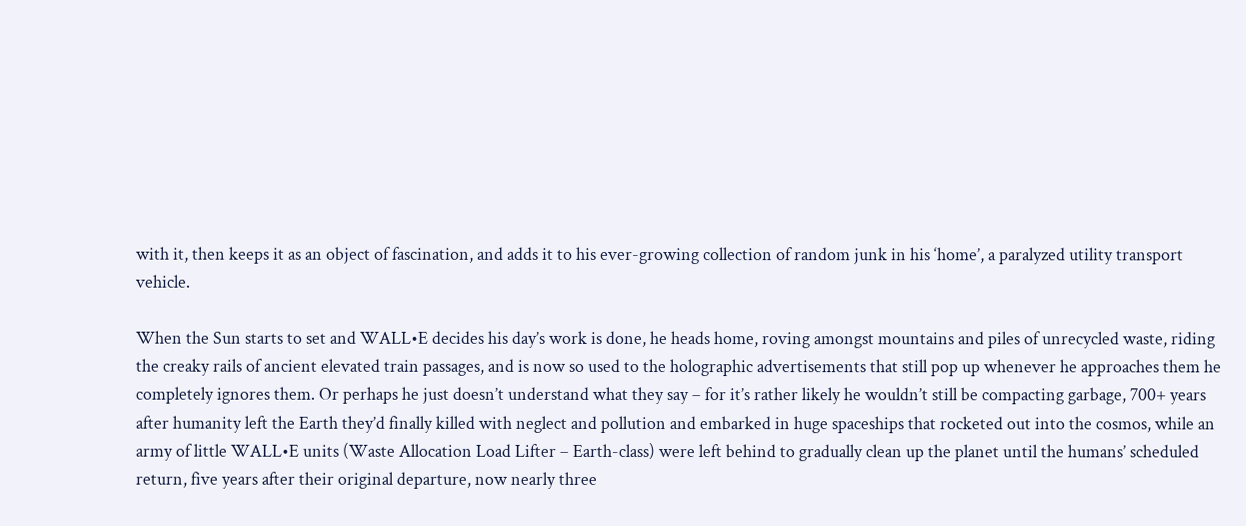with it, then keeps it as an object of fascination, and adds it to his ever-growing collection of random junk in his ‘home’, a paralyzed utility transport vehicle.

When the Sun starts to set and WALL•E decides his day’s work is done, he heads home, roving amongst mountains and piles of unrecycled waste, riding the creaky rails of ancient elevated train passages, and is now so used to the holographic advertisements that still pop up whenever he approaches them he completely ignores them. Or perhaps he just doesn’t understand what they say – for it’s rather likely he wouldn’t still be compacting garbage, 700+ years after humanity left the Earth they’d finally killed with neglect and pollution and embarked in huge spaceships that rocketed out into the cosmos, while an army of little WALL•E units (Waste Allocation Load Lifter – Earth-class) were left behind to gradually clean up the planet until the humans’ scheduled return, five years after their original departure, now nearly three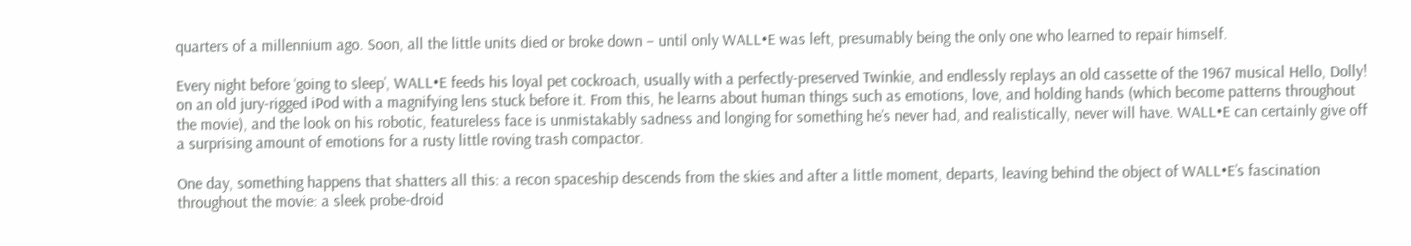quarters of a millennium ago. Soon, all the little units died or broke down – until only WALL•E was left, presumably being the only one who learned to repair himself.

Every night before ‘going to sleep’, WALL•E feeds his loyal pet cockroach, usually with a perfectly-preserved Twinkie, and endlessly replays an old cassette of the 1967 musical Hello, Dolly! on an old jury-rigged iPod with a magnifying lens stuck before it. From this, he learns about human things such as emotions, love, and holding hands (which become patterns throughout the movie), and the look on his robotic, featureless face is unmistakably sadness and longing for something he’s never had, and realistically, never will have. WALL•E can certainly give off a surprising amount of emotions for a rusty little roving trash compactor.

One day, something happens that shatters all this: a recon spaceship descends from the skies and after a little moment, departs, leaving behind the object of WALL•E’s fascination throughout the movie: a sleek probe-droid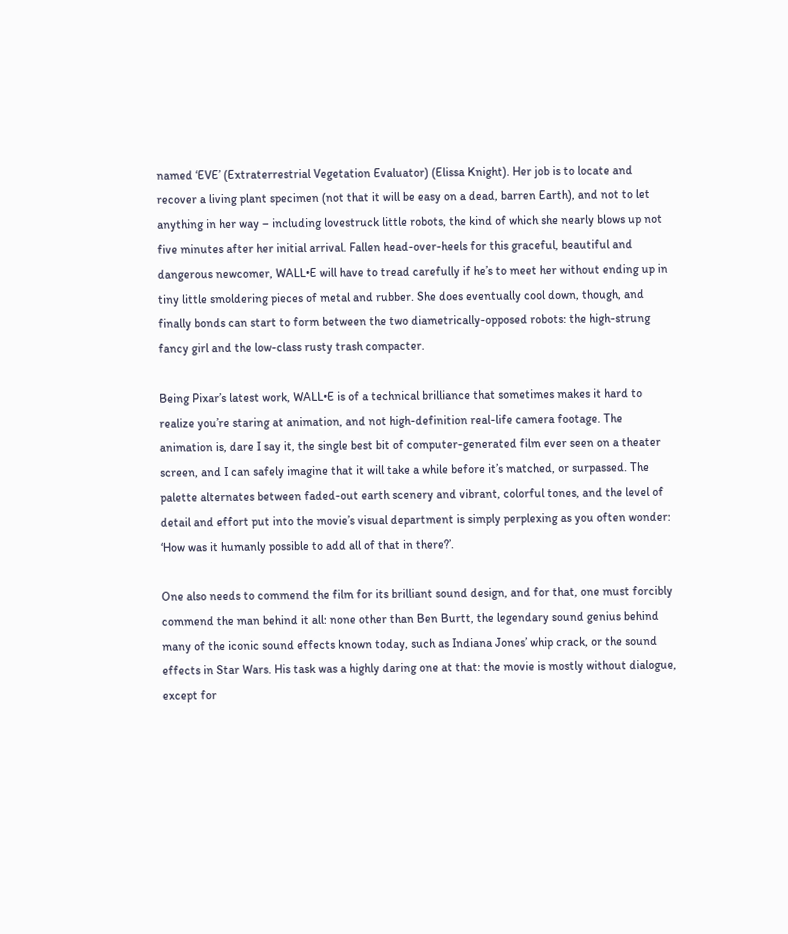named ‘EVE’ (Extraterrestrial Vegetation Evaluator) (Elissa Knight). Her job is to locate and recover a living plant specimen (not that it will be easy on a dead, barren Earth), and not to let anything in her way – including lovestruck little robots, the kind of which she nearly blows up not five minutes after her initial arrival. Fallen head-over-heels for this graceful, beautiful and dangerous newcomer, WALL•E will have to tread carefully if he’s to meet her without ending up in tiny little smoldering pieces of metal and rubber. She does eventually cool down, though, and finally bonds can start to form between the two diametrically-opposed robots: the high-strung fancy girl and the low-class rusty trash compacter.

Being Pixar’s latest work, WALL•E is of a technical brilliance that sometimes makes it hard to realize you’re staring at animation, and not high-definition real-life camera footage. The animation is, dare I say it, the single best bit of computer-generated film ever seen on a theater screen, and I can safely imagine that it will take a while before it’s matched, or surpassed. The palette alternates between faded-out earth scenery and vibrant, colorful tones, and the level of detail and effort put into the movie’s visual department is simply perplexing as you often wonder: ‘How was it humanly possible to add all of that in there?’.

One also needs to commend the film for its brilliant sound design, and for that, one must forcibly commend the man behind it all: none other than Ben Burtt, the legendary sound genius behind many of the iconic sound effects known today, such as Indiana Jones’ whip crack, or the sound effects in Star Wars. His task was a highly daring one at that: the movie is mostly without dialogue, except for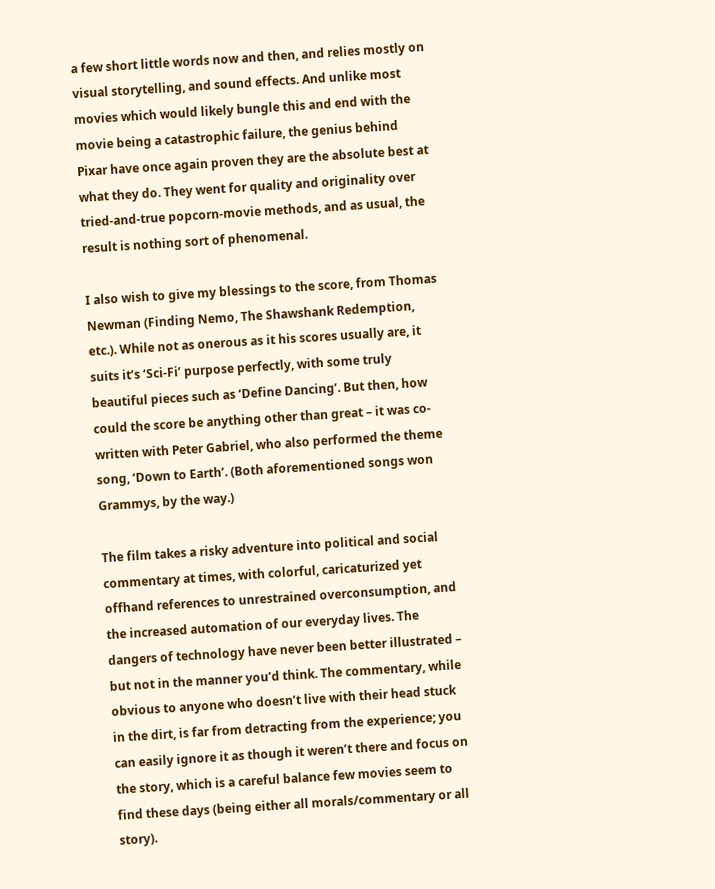a few short little words now and then, and relies mostly on visual storytelling, and sound effects. And unlike most movies which would likely bungle this and end with the movie being a catastrophic failure, the genius behind Pixar have once again proven they are the absolute best at what they do. They went for quality and originality over tried-and-true popcorn-movie methods, and as usual, the result is nothing sort of phenomenal.

I also wish to give my blessings to the score, from Thomas Newman (Finding Nemo, The Shawshank Redemption, etc.). While not as onerous as it his scores usually are, it suits it’s ‘Sci-Fi’ purpose perfectly, with some truly beautiful pieces such as ‘Define Dancing’. But then, how could the score be anything other than great – it was co-written with Peter Gabriel, who also performed the theme song, ‘Down to Earth’. (Both aforementioned songs won Grammys, by the way.)

The film takes a risky adventure into political and social commentary at times, with colorful, caricaturized yet offhand references to unrestrained overconsumption, and the increased automation of our everyday lives. The dangers of technology have never been better illustrated – but not in the manner you’d think. The commentary, while obvious to anyone who doesn’t live with their head stuck in the dirt, is far from detracting from the experience; you can easily ignore it as though it weren’t there and focus on the story, which is a careful balance few movies seem to find these days (being either all morals/commentary or all story).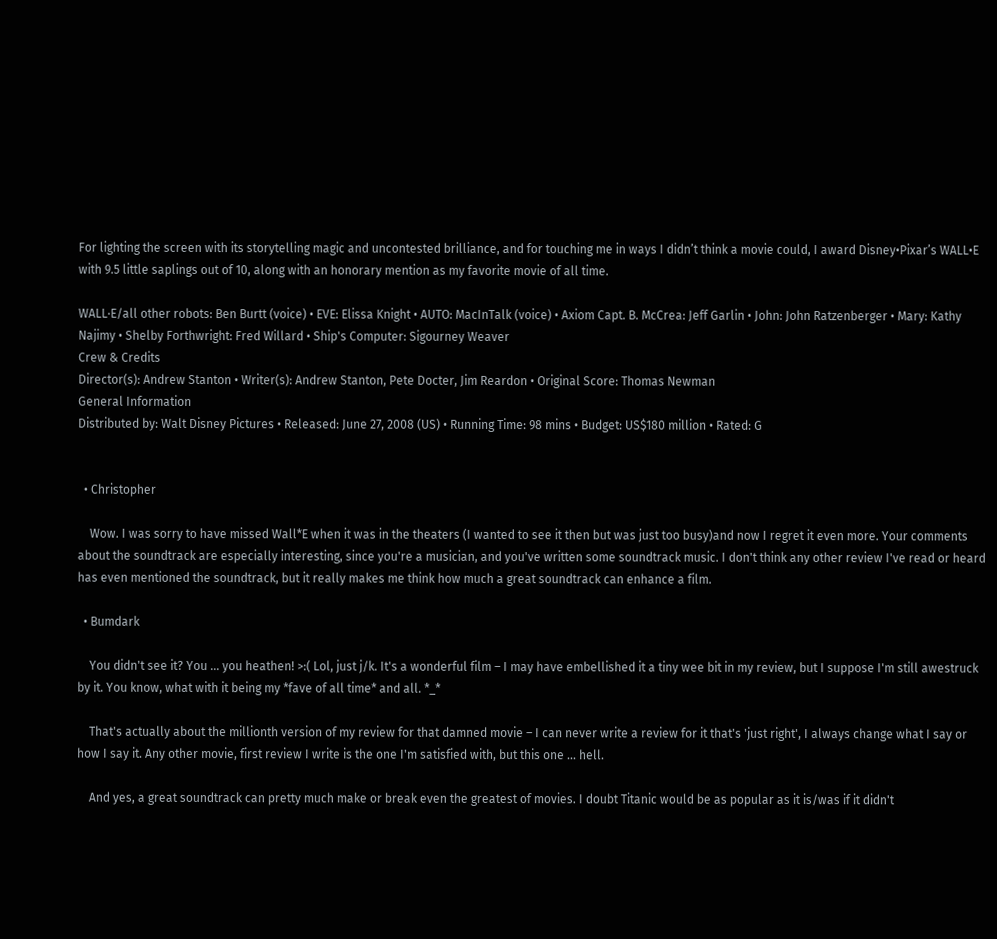For lighting the screen with its storytelling magic and uncontested brilliance, and for touching me in ways I didn’t think a movie could, I award Disney•Pixar’s WALL•E with 9.5 little saplings out of 10, along with an honorary mention as my favorite movie of all time.

WALL·E/all other robots: Ben Burtt (voice) • EVE: Elissa Knight • AUTO: MacInTalk (voice) • Axiom Capt. B. McCrea: Jeff Garlin • John: John Ratzenberger • Mary: Kathy Najimy • Shelby Forthwright: Fred Willard • Ship's Computer: Sigourney Weaver
Crew & Credits
Director(s): Andrew Stanton • Writer(s): Andrew Stanton, Pete Docter, Jim Reardon • Original Score: Thomas Newman
General Information
Distributed by: Walt Disney Pictures • Released: June 27, 2008 (US) • Running Time: 98 mins • Budget: US$180 million • Rated: G


  • Christopher

    Wow. I was sorry to have missed Wall*E when it was in the theaters (I wanted to see it then but was just too busy)and now I regret it even more. Your comments about the soundtrack are especially interesting, since you're a musician, and you've written some soundtrack music. I don't think any other review I've read or heard has even mentioned the soundtrack, but it really makes me think how much a great soundtrack can enhance a film.

  • Bumdark

    You didn't see it? You ... you heathen! >:( Lol, just j/k. It's a wonderful film – I may have embellished it a tiny wee bit in my review, but I suppose I'm still awestruck by it. You know, what with it being my *fave of all time* and all. *_*

    That's actually about the millionth version of my review for that damned movie – I can never write a review for it that's 'just right', I always change what I say or how I say it. Any other movie, first review I write is the one I'm satisfied with, but this one ... hell.

    And yes, a great soundtrack can pretty much make or break even the greatest of movies. I doubt Titanic would be as popular as it is/was if it didn't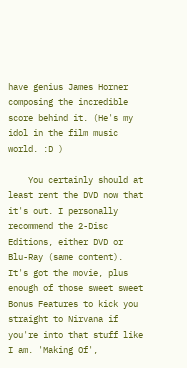have genius James Horner composing the incredible score behind it. (He's my idol in the film music world. :D )

    You certainly should at least rent the DVD now that it's out. I personally recommend the 2-Disc Editions, either DVD or Blu-Ray (same content). It's got the movie, plus enough of those sweet sweet Bonus Features to kick you straight to Nirvana if you're into that stuff like I am. 'Making Of',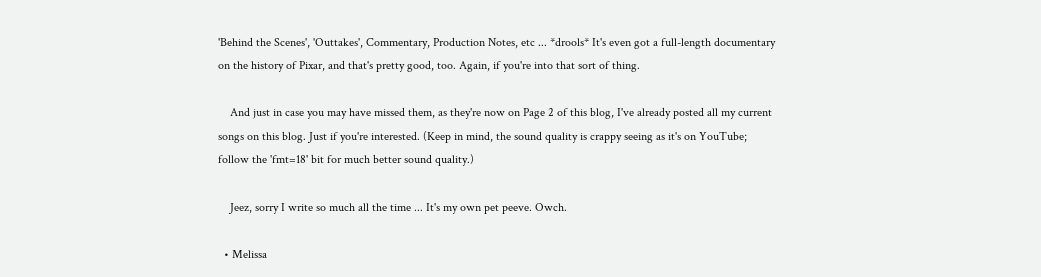'Behind the Scenes', 'Outtakes', Commentary, Production Notes, etc ... *drools* It's even got a full-length documentary on the history of Pixar, and that's pretty good, too. Again, if you're into that sort of thing.

    And just in case you may have missed them, as they're now on Page 2 of this blog, I've already posted all my current songs on this blog. Just if you're interested. (Keep in mind, the sound quality is crappy seeing as it's on YouTube; follow the 'fmt=18' bit for much better sound quality.)

    Jeez, sorry I write so much all the time ... It's my own pet peeve. Owch.

  • Melissa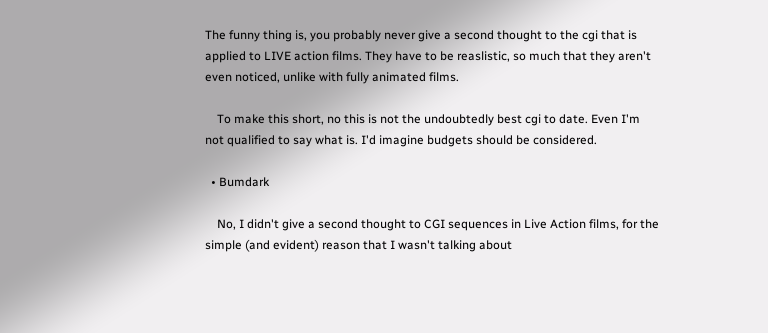The funny thing is, you probably never give a second thought to the cgi that is applied to LIVE action films. They have to be reaslistic, so much that they aren't even noticed, unlike with fully animated films.

    To make this short, no this is not the undoubtedly best cgi to date. Even I'm not qualified to say what is. I'd imagine budgets should be considered.

  • Bumdark

    No, I didn't give a second thought to CGI sequences in Live Action films, for the simple (and evident) reason that I wasn't talking about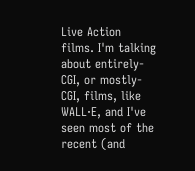Live Action films. I'm talking about entirely-CGI, or mostly-CGI, films, like WALL·E, and I've seen most of the recent (and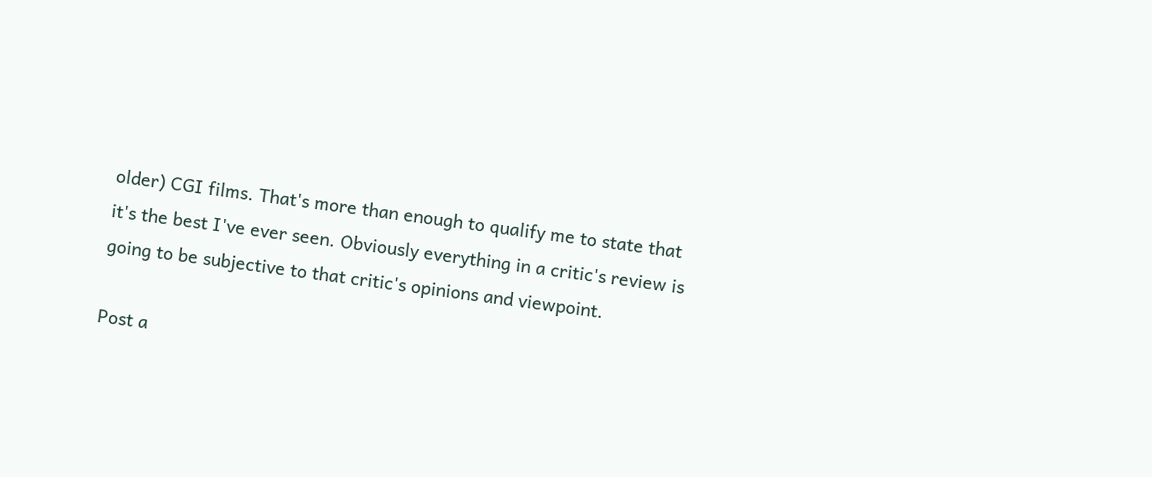older) CGI films. That's more than enough to qualify me to state that it's the best I've ever seen. Obviously everything in a critic's review is going to be subjective to that critic's opinions and viewpoint.

Post a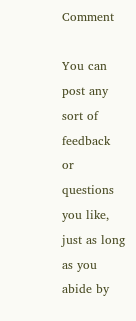Comment

You can post any sort of feedback or questions you like, just as long as you abide by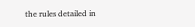the rules detailed in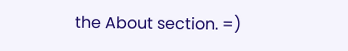the About section. =)